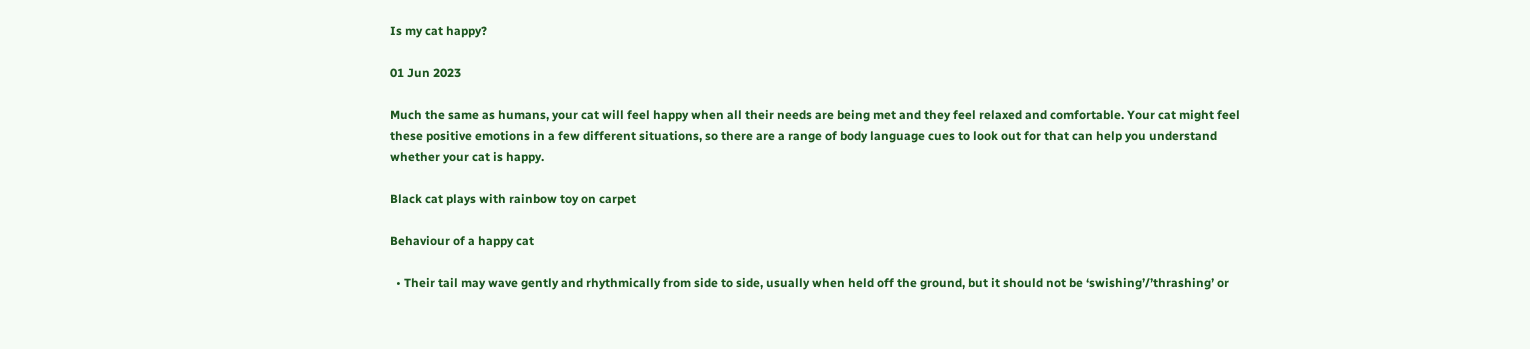Is my cat happy?

01 Jun 2023

Much the same as humans, your cat will feel happy when all their needs are being met and they feel relaxed and comfortable. Your cat might feel these positive emotions in a few different situations, so there are a range of body language cues to look out for that can help you understand whether your cat is happy.

Black cat plays with rainbow toy on carpet

Behaviour of a happy cat

  • Their tail may wave gently and rhythmically from side to side, usually when held off the ground, but it should not be ‘swishing’/’thrashing’ or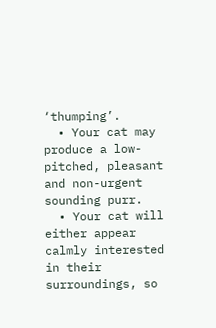‘thumping’.
  • Your cat may produce a low-pitched, pleasant and non-urgent sounding purr.
  • Your cat will either appear calmly interested in their surroundings, so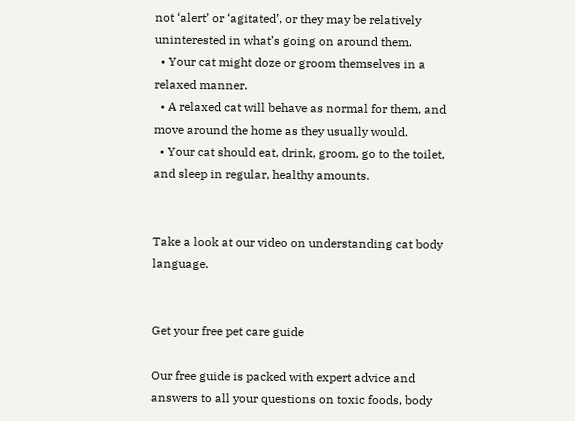not ‘alert’ or ‘agitated’, or they may be relatively uninterested in what’s going on around them.
  • Your cat might doze or groom themselves in a relaxed manner.
  • A relaxed cat will behave as normal for them, and move around the home as they usually would.
  • Your cat should eat, drink, groom, go to the toilet, and sleep in regular, healthy amounts.


Take a look at our video on understanding cat body language.


Get your free pet care guide

Our free guide is packed with expert advice and answers to all your questions on toxic foods, body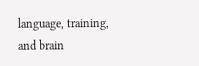language, training, and brain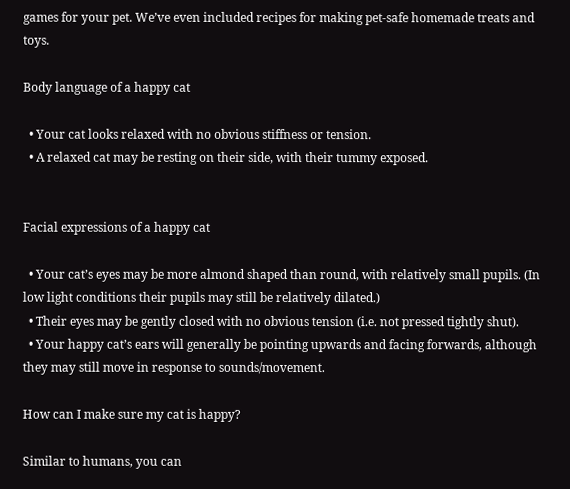games for your pet. We’ve even included recipes for making pet-safe homemade treats and toys.

Body language of a happy cat

  • Your cat looks relaxed with no obvious stiffness or tension.
  • A relaxed cat may be resting on their side, with their tummy exposed.


Facial expressions of a happy cat

  • Your cat’s eyes may be more almond shaped than round, with relatively small pupils. (In low light conditions their pupils may still be relatively dilated.)
  • Their eyes may be gently closed with no obvious tension (i.e. not pressed tightly shut).
  • Your happy cat’s ears will generally be pointing upwards and facing forwards, although they may still move in response to sounds/movement.

How can I make sure my cat is happy?

Similar to humans, you can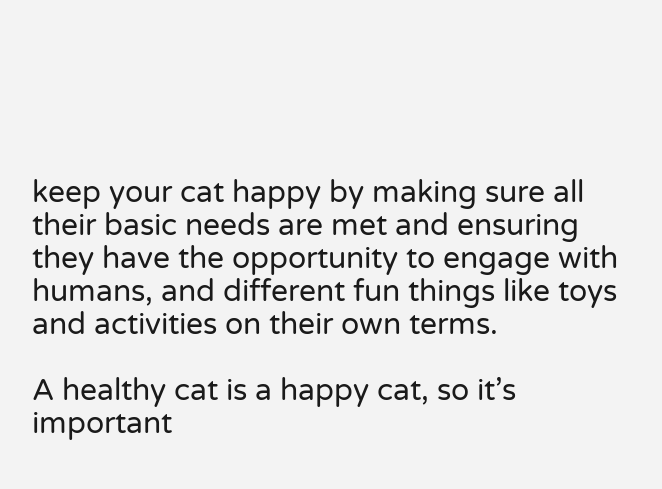keep your cat happy by making sure all their basic needs are met and ensuring they have the opportunity to engage with humans, and different fun things like toys and activities on their own terms.

A healthy cat is a happy cat, so it’s important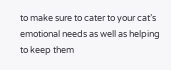to make sure to cater to your cat’s emotional needs as well as helping to keep them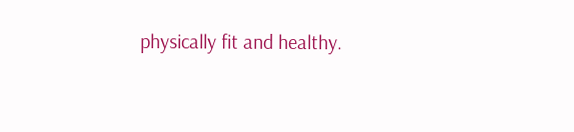physically fit and healthy.